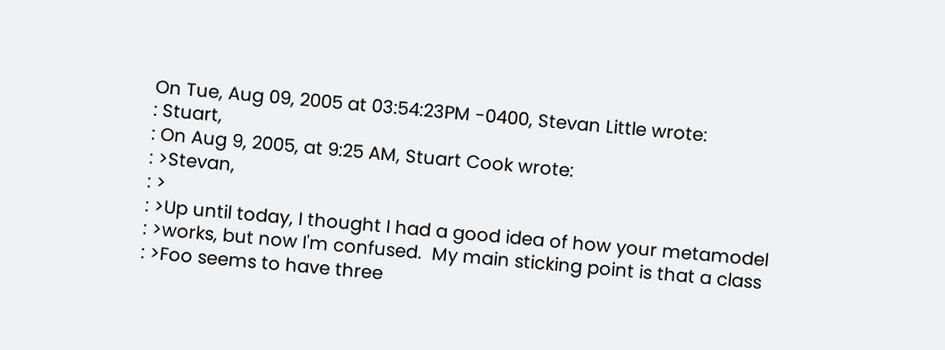On Tue, Aug 09, 2005 at 03:54:23PM -0400, Stevan Little wrote:
: Stuart,
: On Aug 9, 2005, at 9:25 AM, Stuart Cook wrote:
: >Stevan,
: >
: >Up until today, I thought I had a good idea of how your metamodel
: >works, but now I'm confused.  My main sticking point is that a class
: >Foo seems to have three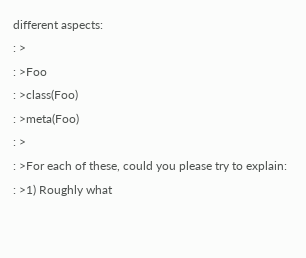different aspects:
: >
: >Foo
: >class(Foo)
: >meta(Foo)
: >
: >For each of these, could you please try to explain:
: >1) Roughly what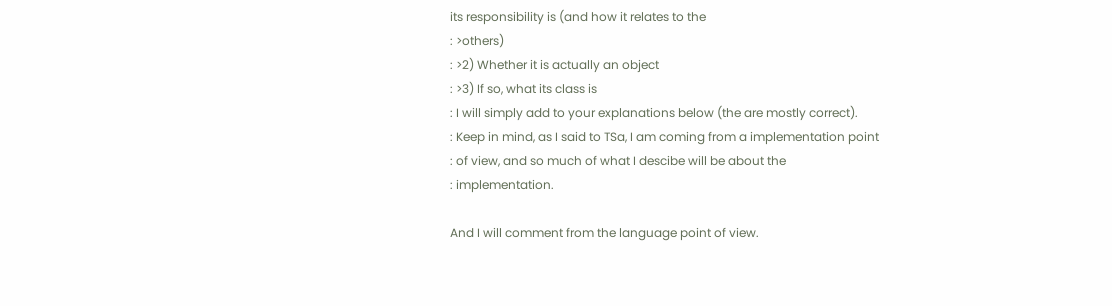its responsibility is (and how it relates to the
: >others)
: >2) Whether it is actually an object
: >3) If so, what its class is
: I will simply add to your explanations below (the are mostly correct).
: Keep in mind, as I said to TSa, I am coming from a implementation point
: of view, and so much of what I descibe will be about the
: implementation.

And I will comment from the language point of view.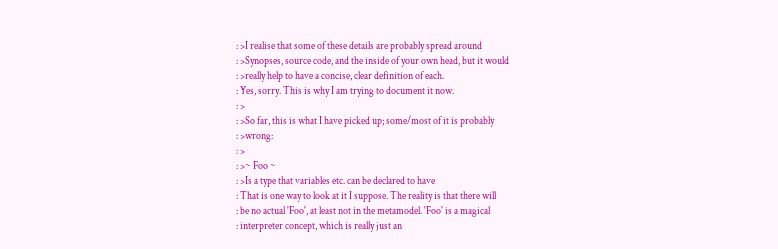: >I realise that some of these details are probably spread around
: >Synopses, source code, and the inside of your own head, but it would
: >really help to have a concise, clear definition of each.
: Yes, sorry. This is why I am trying to document it now.
: >
: >So far, this is what I have picked up; some/most of it is probably
: >wrong:
: >
: >~ Foo ~
: >Is a type that variables etc. can be declared to have
: That is one way to look at it I suppose. The reality is that there will
: be no actual 'Foo', at least not in the metamodel. 'Foo' is a magical
: interpreter concept, which is really just an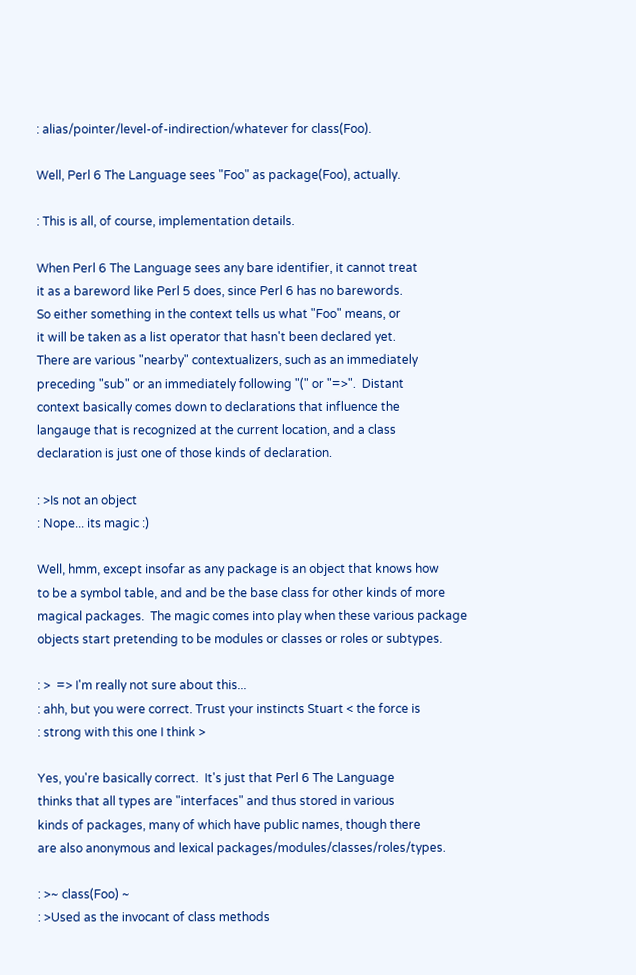: alias/pointer/level-of-indirection/whatever for class(Foo).

Well, Perl 6 The Language sees "Foo" as package(Foo), actually.

: This is all, of course, implementation details.

When Perl 6 The Language sees any bare identifier, it cannot treat
it as a bareword like Perl 5 does, since Perl 6 has no barewords.
So either something in the context tells us what "Foo" means, or
it will be taken as a list operator that hasn't been declared yet.
There are various "nearby" contextualizers, such as an immediately
preceding "sub" or an immediately following "(" or "=>".  Distant
context basically comes down to declarations that influence the
langauge that is recognized at the current location, and a class
declaration is just one of those kinds of declaration.

: >Is not an object
: Nope... its magic :)

Well, hmm, except insofar as any package is an object that knows how
to be a symbol table, and and be the base class for other kinds of more
magical packages.  The magic comes into play when these various package
objects start pretending to be modules or classes or roles or subtypes.

: >  => I'm really not sure about this...
: ahh, but you were correct. Trust your instincts Stuart < the force is
: strong with this one I think >

Yes, you're basically correct.  It's just that Perl 6 The Language
thinks that all types are "interfaces" and thus stored in various
kinds of packages, many of which have public names, though there
are also anonymous and lexical packages/modules/classes/roles/types.

: >~ class(Foo) ~
: >Used as the invocant of class methods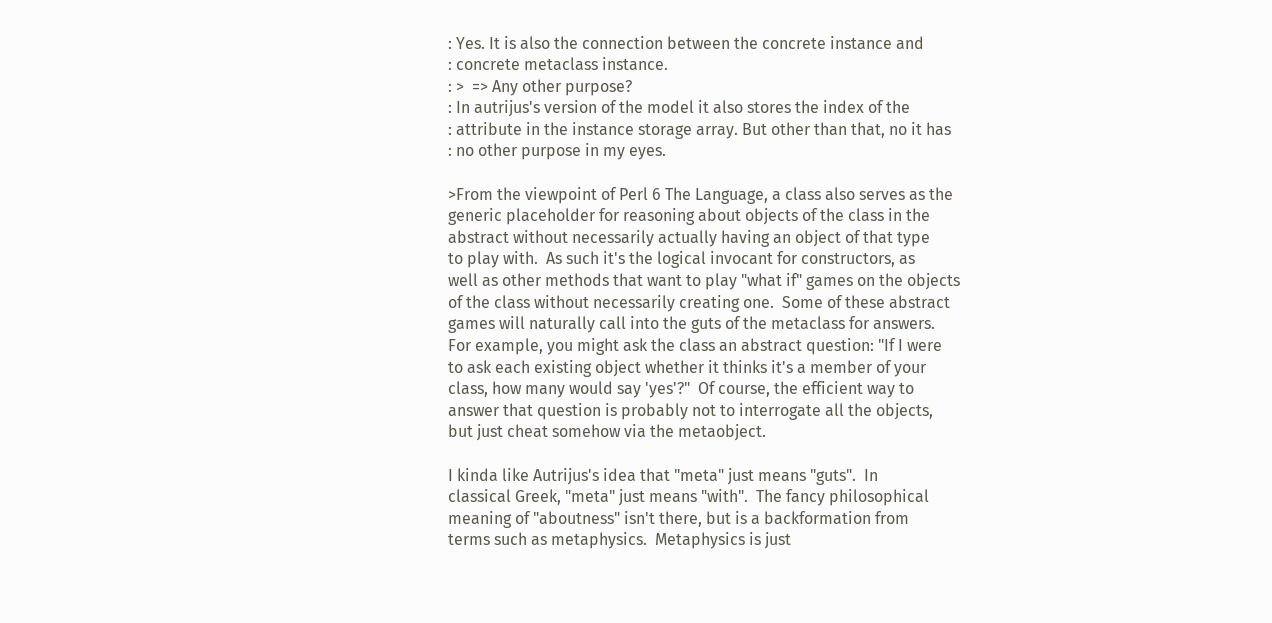: Yes. It is also the connection between the concrete instance and
: concrete metaclass instance.
: >  => Any other purpose?
: In autrijus's version of the model it also stores the index of the
: attribute in the instance storage array. But other than that, no it has
: no other purpose in my eyes.

>From the viewpoint of Perl 6 The Language, a class also serves as the
generic placeholder for reasoning about objects of the class in the
abstract without necessarily actually having an object of that type
to play with.  As such it's the logical invocant for constructors, as
well as other methods that want to play "what if" games on the objects
of the class without necessarily creating one.  Some of these abstract
games will naturally call into the guts of the metaclass for answers.
For example, you might ask the class an abstract question: "If I were
to ask each existing object whether it thinks it's a member of your
class, how many would say 'yes'?"  Of course, the efficient way to
answer that question is probably not to interrogate all the objects,
but just cheat somehow via the metaobject.

I kinda like Autrijus's idea that "meta" just means "guts".  In
classical Greek, "meta" just means "with".  The fancy philosophical
meaning of "aboutness" isn't there, but is a backformation from
terms such as metaphysics.  Metaphysics is just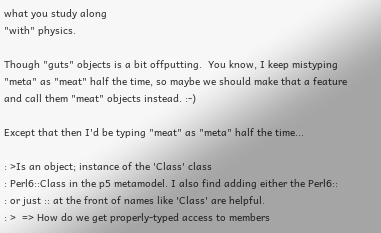what you study along
"with" physics.

Though "guts" objects is a bit offputting.  You know, I keep mistyping
"meta" as "meat" half the time, so maybe we should make that a feature
and call them "meat" objects instead. :-)

Except that then I'd be typing "meat" as "meta" half the time...

: >Is an object; instance of the 'Class' class
: Perl6::Class in the p5 metamodel. I also find adding either the Perl6::
: or just :: at the front of names like 'Class' are helpful.
: >  => How do we get properly-typed access to members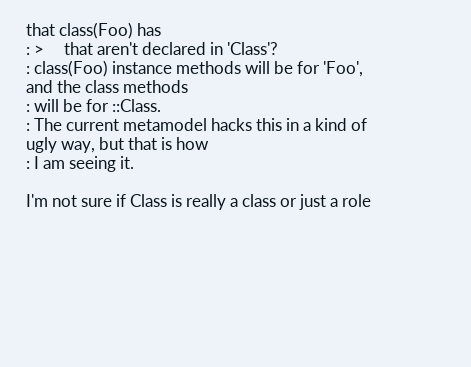that class(Foo) has
: >     that aren't declared in 'Class'?
: class(Foo) instance methods will be for 'Foo', and the class methods
: will be for ::Class.
: The current metamodel hacks this in a kind of ugly way, but that is how
: I am seeing it.

I'm not sure if Class is really a class or just a role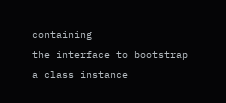containing
the interface to bootstrap a class instance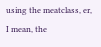using the meatclass, er,
I mean, the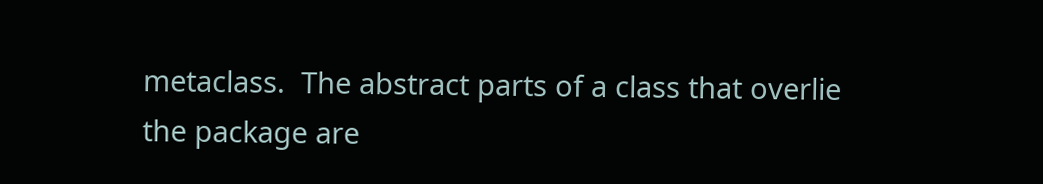metaclass.  The abstract parts of a class that overlie
the package are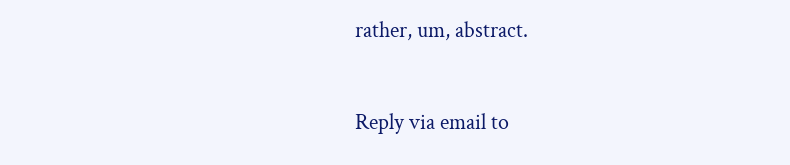rather, um, abstract.


Reply via email to